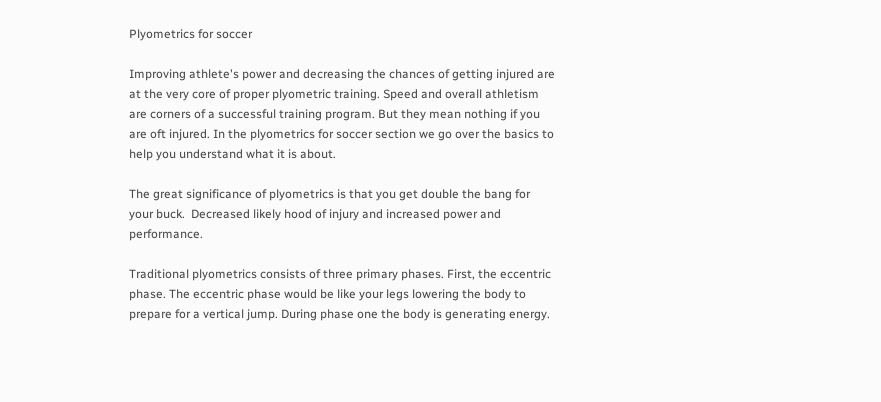Plyometrics for soccer

Improving athlete's power and decreasing the chances of getting injured are at the very core of proper plyometric training. Speed and overall athletism are corners of a successful training program. But they mean nothing if you are oft injured. In the plyometrics for soccer section we go over the basics to help you understand what it is about.

The great significance of plyometrics is that you get double the bang for your buck.  Decreased likely hood of injury and increased power and performance.

Traditional plyometrics consists of three primary phases. First, the eccentric phase. The eccentric phase would be like your legs lowering the body to prepare for a vertical jump. During phase one the body is generating energy.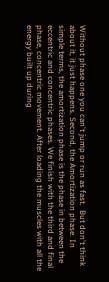Without phase one you can't jump or run as fast.  But don't think about it, it just happens. Second, the Amortization phase. In simple terms, the amortization phase is the phase in between the eccentric and concentric phases. We finish with the third and final phase, concentric movement. After loading the muscles with all the energy built up during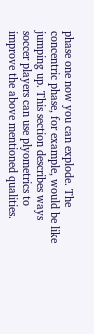phase one now you can explode. The concentric phase, for example, would be like jumping up. This section describes ways soccer players can use plyometrics to improve the above mentioned qualities.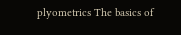plyometrics The basics of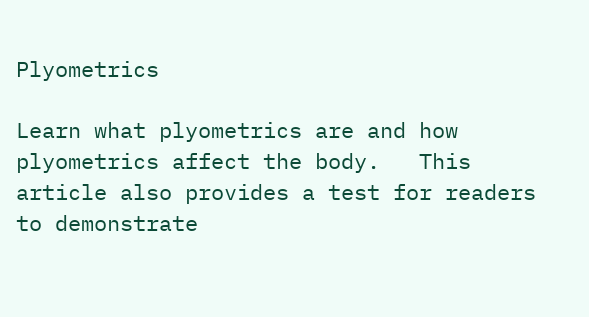Plyometrics

Learn what plyometrics are and how plyometrics affect the body.   This article also provides a test for readers to demonstrate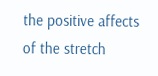the positive affects of the stretch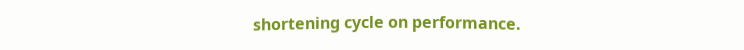shortening cycle on performance.